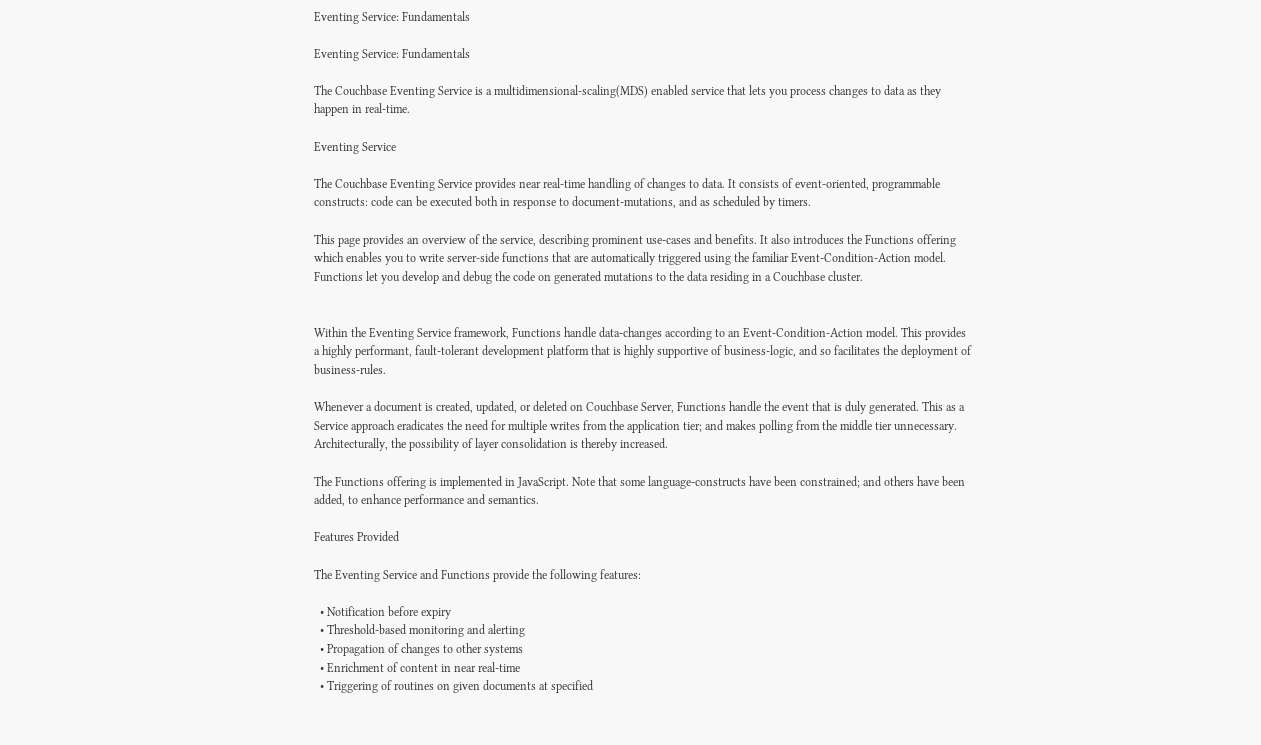Eventing Service: Fundamentals

Eventing Service: Fundamentals

The Couchbase Eventing Service is a multidimensional-scaling(MDS) enabled service that lets you process changes to data as they happen in real-time.

Eventing Service

The Couchbase Eventing Service provides near real-time handling of changes to data. It consists of event-oriented, programmable constructs: code can be executed both in response to document-mutations, and as scheduled by timers.

This page provides an overview of the service, describing prominent use-cases and benefits. It also introduces the Functions offering which enables you to write server-side functions that are automatically triggered using the familiar Event-Condition-Action model. Functions let you develop and debug the code on generated mutations to the data residing in a Couchbase cluster.


Within the Eventing Service framework, Functions handle data-changes according to an Event-Condition-Action model. This provides a highly performant, fault-tolerant development platform that is highly supportive of business-logic, and so facilitates the deployment of business-rules.

Whenever a document is created, updated, or deleted on Couchbase Server, Functions handle the event that is duly generated. This as a Service approach eradicates the need for multiple writes from the application tier; and makes polling from the middle tier unnecessary. Architecturally, the possibility of layer consolidation is thereby increased.

The Functions offering is implemented in JavaScript. Note that some language-constructs have been constrained; and others have been added, to enhance performance and semantics.

Features Provided

The Eventing Service and Functions provide the following features:

  • Notification before expiry
  • Threshold-based monitoring and alerting
  • Propagation of changes to other systems
  • Enrichment of content in near real-time
  • Triggering of routines on given documents at specified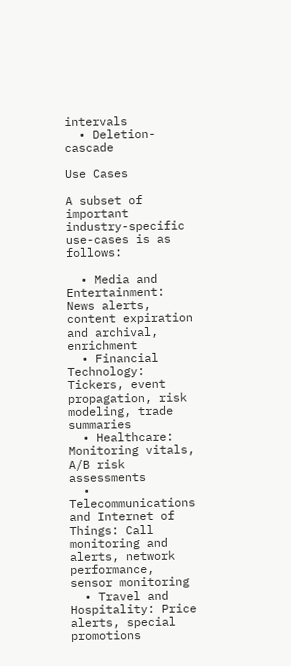intervals
  • Deletion-cascade

Use Cases

A subset of important industry-specific use-cases is as follows:

  • Media and Entertainment: News alerts, content expiration and archival, enrichment
  • Financial Technology: Tickers, event propagation, risk modeling, trade summaries
  • Healthcare: Monitoring vitals, A/B risk assessments
  • Telecommunications and Internet of Things: Call monitoring and alerts, network performance, sensor monitoring
  • Travel and Hospitality: Price alerts, special promotions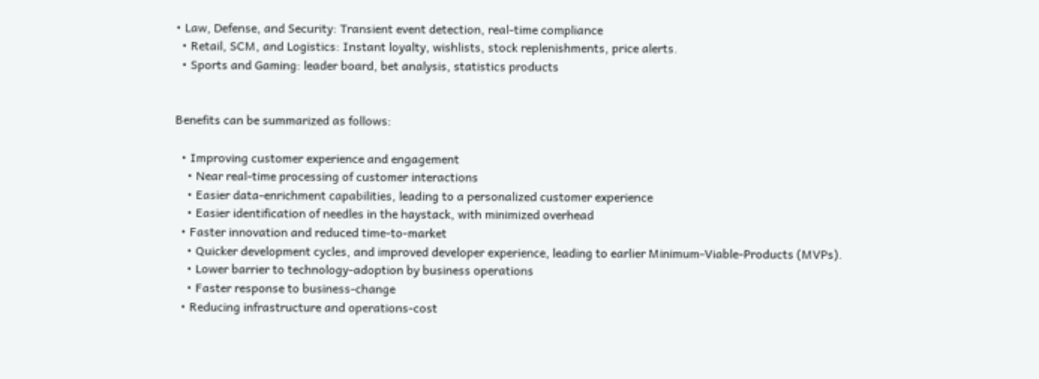• Law, Defense, and Security: Transient event detection, real-time compliance
  • Retail, SCM, and Logistics: Instant loyalty, wishlists, stock replenishments, price alerts.
  • Sports and Gaming: leader board, bet analysis, statistics products


Benefits can be summarized as follows:

  • Improving customer experience and engagement
    • Near real-time processing of customer interactions
    • Easier data-enrichment capabilities, leading to a personalized customer experience
    • Easier identification of needles in the haystack, with minimized overhead
  • Faster innovation and reduced time-to-market
    • Quicker development cycles, and improved developer experience, leading to earlier Minimum-Viable-Products (MVPs).
    • Lower barrier to technology-adoption by business operations
    • Faster response to business-change
  • Reducing infrastructure and operations-cost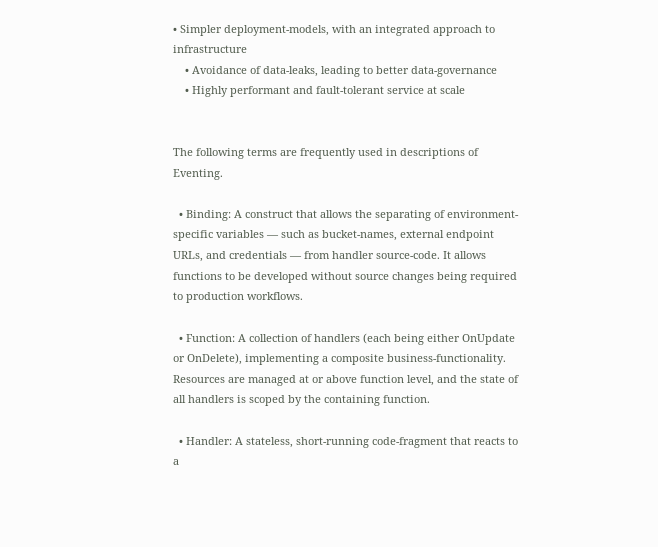• Simpler deployment-models, with an integrated approach to infrastructure
    • Avoidance of data-leaks, leading to better data-governance
    • Highly performant and fault-tolerant service at scale


The following terms are frequently used in descriptions of Eventing.

  • Binding: A construct that allows the separating of environment-specific variables — such as bucket-names, external endpoint URLs, and credentials — from handler source-code. It allows functions to be developed without source changes being required to production workflows.

  • Function: A collection of handlers (each being either OnUpdate or OnDelete), implementing a composite business-functionality. Resources are managed at or above function level, and the state of all handlers is scoped by the containing function.

  • Handler: A stateless, short-running code-fragment that reacts to a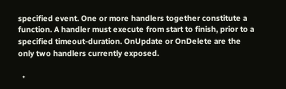specified event. One or more handlers together constitute a function. A handler must execute from start to finish, prior to a specified timeout-duration. OnUpdate or OnDelete are the only two handlers currently exposed.

  •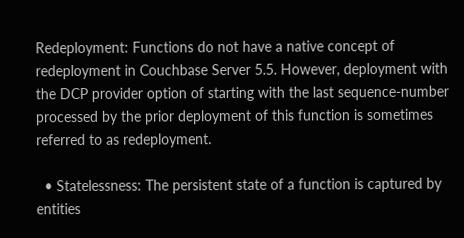Redeployment: Functions do not have a native concept of redeployment in Couchbase Server 5.5. However, deployment with the DCP provider option of starting with the last sequence-number processed by the prior deployment of this function is sometimes referred to as redeployment.

  • Statelessness: The persistent state of a function is captured by entities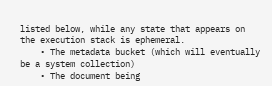listed below, while any state that appears on the execution stack is ephemeral.
    • The metadata bucket (which will eventually be a system collection)
    • The document being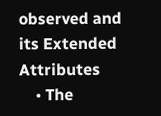observed and its Extended Attributes
    • The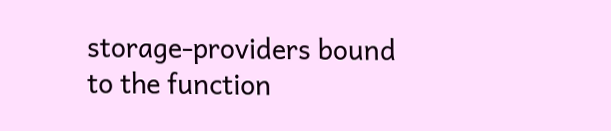storage-providers bound to the function